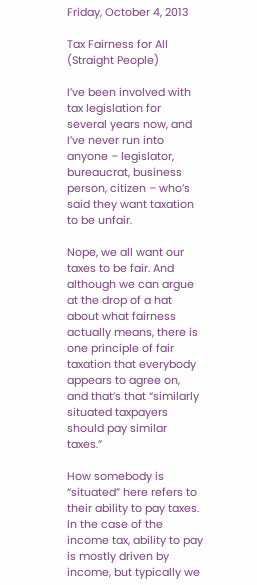Friday, October 4, 2013

Tax Fairness for All (Straight People)

I’ve been involved with tax legislation for several years now, and I’ve never run into anyone – legislator, bureaucrat, business person, citizen – who’s said they want taxation to be unfair.

Nope, we all want our taxes to be fair. And although we can argue at the drop of a hat about what fairness actually means, there is one principle of fair taxation that everybody appears to agree on, and that’s that “similarly situated taxpayers should pay similar taxes.”

How somebody is “situated” here refers to their ability to pay taxes.  In the case of the income tax, ability to pay is mostly driven by income, but typically we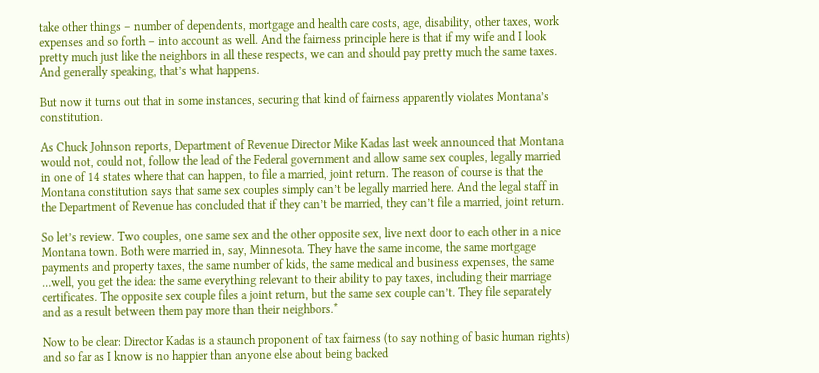take other things – number of dependents, mortgage and health care costs, age, disability, other taxes, work expenses and so forth – into account as well. And the fairness principle here is that if my wife and I look pretty much just like the neighbors in all these respects, we can and should pay pretty much the same taxes. And generally speaking, that’s what happens.

But now it turns out that in some instances, securing that kind of fairness apparently violates Montana’s constitution.

As Chuck Johnson reports, Department of Revenue Director Mike Kadas last week announced that Montana would not, could not, follow the lead of the Federal government and allow same sex couples, legally married in one of 14 states where that can happen, to file a married, joint return. The reason of course is that the Montana constitution says that same sex couples simply can’t be legally married here. And the legal staff in the Department of Revenue has concluded that if they can’t be married, they can’t file a married, joint return.

So let’s review. Two couples, one same sex and the other opposite sex, live next door to each other in a nice Montana town. Both were married in, say, Minnesota. They have the same income, the same mortgage payments and property taxes, the same number of kids, the same medical and business expenses, the same …well, you get the idea: the same everything relevant to their ability to pay taxes, including their marriage certificates. The opposite sex couple files a joint return, but the same sex couple can’t. They file separately and as a result between them pay more than their neighbors.*

Now to be clear: Director Kadas is a staunch proponent of tax fairness (to say nothing of basic human rights) and so far as I know is no happier than anyone else about being backed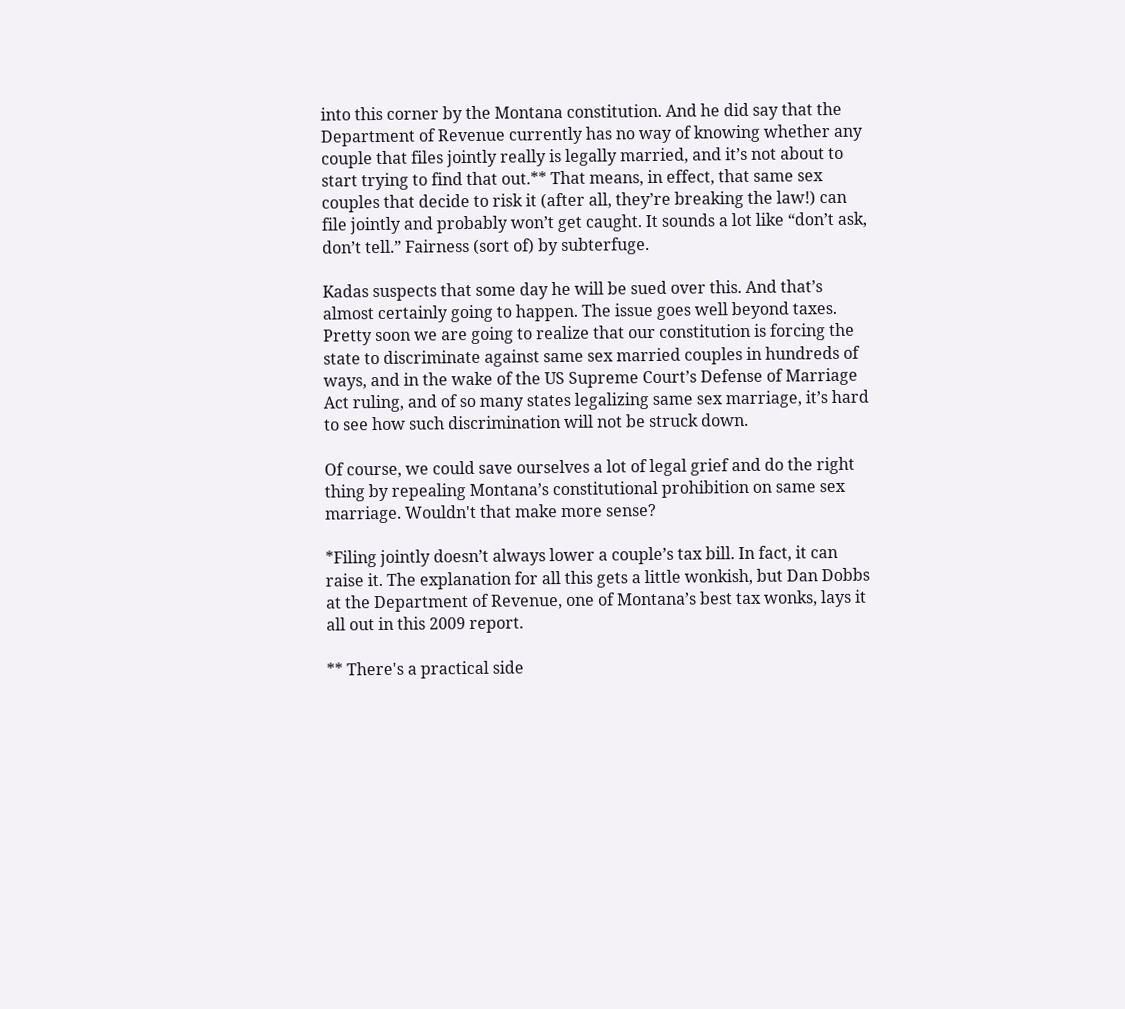into this corner by the Montana constitution. And he did say that the Department of Revenue currently has no way of knowing whether any couple that files jointly really is legally married, and it’s not about to start trying to find that out.** That means, in effect, that same sex couples that decide to risk it (after all, they’re breaking the law!) can file jointly and probably won’t get caught. It sounds a lot like “don’t ask, don’t tell.” Fairness (sort of) by subterfuge.

Kadas suspects that some day he will be sued over this. And that’s almost certainly going to happen. The issue goes well beyond taxes.  Pretty soon we are going to realize that our constitution is forcing the state to discriminate against same sex married couples in hundreds of ways, and in the wake of the US Supreme Court’s Defense of Marriage Act ruling, and of so many states legalizing same sex marriage, it’s hard to see how such discrimination will not be struck down.

Of course, we could save ourselves a lot of legal grief and do the right thing by repealing Montana’s constitutional prohibition on same sex marriage. Wouldn't that make more sense?

*Filing jointly doesn’t always lower a couple’s tax bill. In fact, it can raise it. The explanation for all this gets a little wonkish, but Dan Dobbs at the Department of Revenue, one of Montana’s best tax wonks, lays it all out in this 2009 report.

** There's a practical side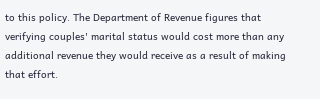to this policy. The Department of Revenue figures that verifying couples' marital status would cost more than any additional revenue they would receive as a result of making that effort.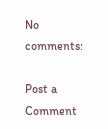No comments:

Post a Comment